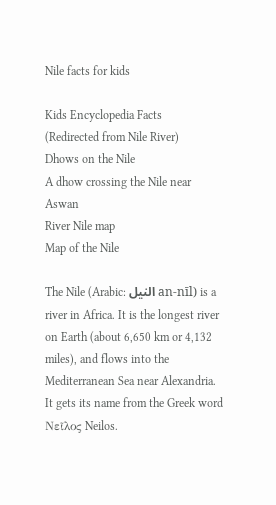Nile facts for kids

Kids Encyclopedia Facts
(Redirected from Nile River)
Dhows on the Nile
A dhow crossing the Nile near Aswan
River Nile map
Map of the Nile

The Nile (Arabic: النيل an-nīl) is a river in Africa. It is the longest river on Earth (about 6,650 km or 4,132 miles), and flows into the Mediterranean Sea near Alexandria. It gets its name from the Greek word Νεῖλος Neilos.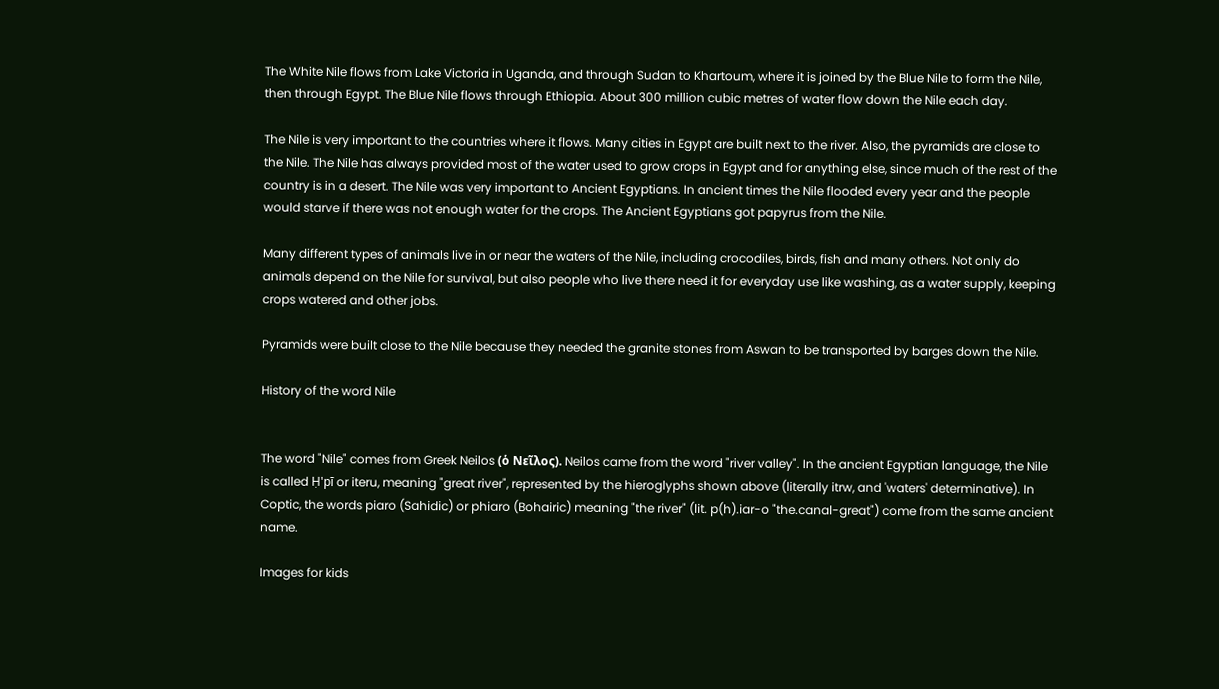The White Nile flows from Lake Victoria in Uganda, and through Sudan to Khartoum, where it is joined by the Blue Nile to form the Nile, then through Egypt. The Blue Nile flows through Ethiopia. About 300 million cubic metres of water flow down the Nile each day.

The Nile is very important to the countries where it flows. Many cities in Egypt are built next to the river. Also, the pyramids are close to the Nile. The Nile has always provided most of the water used to grow crops in Egypt and for anything else, since much of the rest of the country is in a desert. The Nile was very important to Ancient Egyptians. In ancient times the Nile flooded every year and the people would starve if there was not enough water for the crops. The Ancient Egyptians got papyrus from the Nile.

Many different types of animals live in or near the waters of the Nile, including crocodiles, birds, fish and many others. Not only do animals depend on the Nile for survival, but also people who live there need it for everyday use like washing, as a water supply, keeping crops watered and other jobs.

Pyramids were built close to the Nile because they needed the granite stones from Aswan to be transported by barges down the Nile.

History of the word Nile


The word "Nile" comes from Greek Neilos (ὁ Νεῖλος). Neilos came from the word "river valley". In the ancient Egyptian language, the Nile is called Ḥ'pī or iteru, meaning "great river", represented by the hieroglyphs shown above (literally itrw, and 'waters' determinative). In Coptic, the words piaro (Sahidic) or phiaro (Bohairic) meaning "the river" (lit. p(h).iar-o "the.canal-great") come from the same ancient name.

Images for kids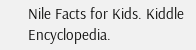Nile Facts for Kids. Kiddle Encyclopedia.